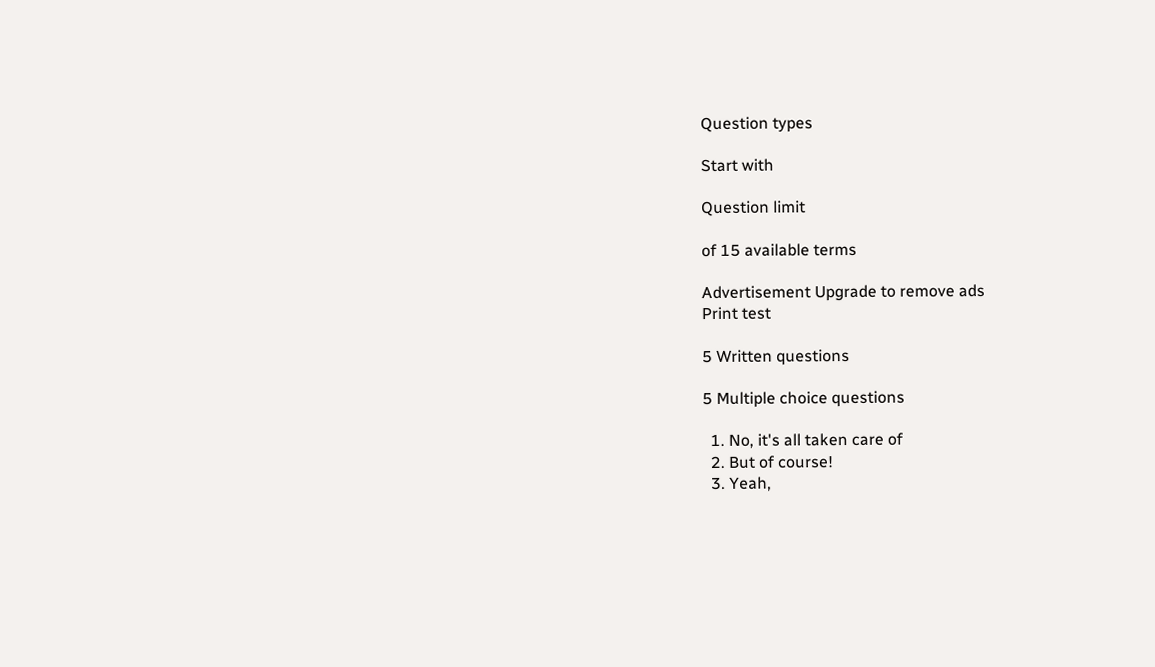Question types

Start with

Question limit

of 15 available terms

Advertisement Upgrade to remove ads
Print test

5 Written questions

5 Multiple choice questions

  1. No, it's all taken care of
  2. But of course!
  3. Yeah,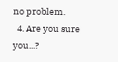no problem.
  4. Are you sure you...?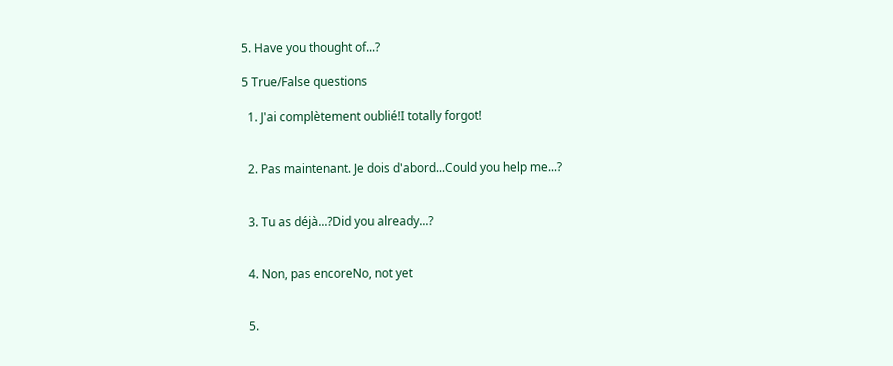5. Have you thought of...?

5 True/False questions

  1. J'ai complètement oublié!I totally forgot!


  2. Pas maintenant. Je dois d'abord...Could you help me...?


  3. Tu as déjà...?Did you already...?


  4. Non, pas encoreNo, not yet


  5.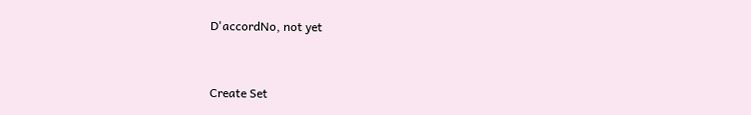D'accordNo, not yet


Create Set